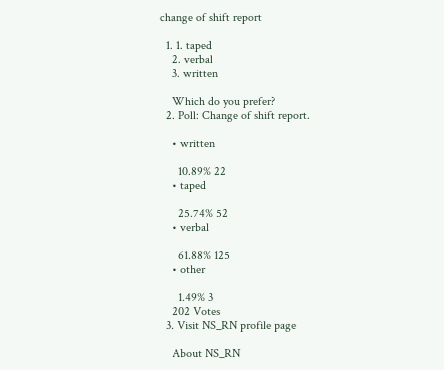change of shift report

  1. 1. taped
    2. verbal
    3. written

    Which do you prefer?
  2. Poll: Change of shift report.

    • written

      10.89% 22
    • taped

      25.74% 52
    • verbal

      61.88% 125
    • other

      1.49% 3
    202 Votes
  3. Visit NS_RN profile page

    About NS_RN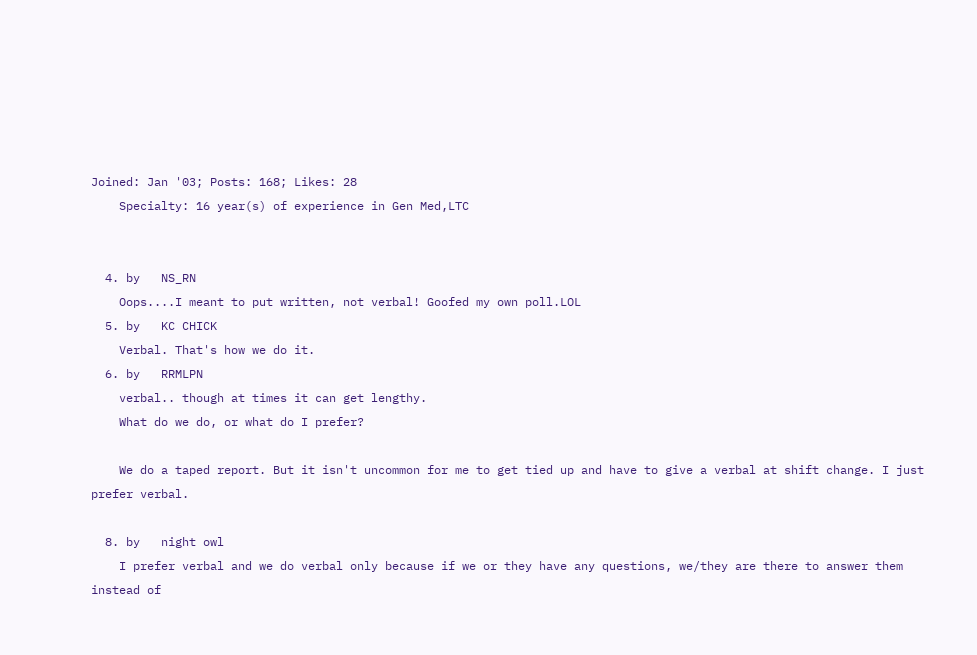Joined: Jan '03; Posts: 168; Likes: 28
    Specialty: 16 year(s) of experience in Gen Med,LTC


  4. by   NS_RN
    Oops....I meant to put written, not verbal! Goofed my own poll.LOL
  5. by   KC CHICK
    Verbal. That's how we do it.
  6. by   RRMLPN
    verbal.. though at times it can get lengthy.
    What do we do, or what do I prefer?

    We do a taped report. But it isn't uncommon for me to get tied up and have to give a verbal at shift change. I just prefer verbal.

  8. by   night owl
    I prefer verbal and we do verbal only because if we or they have any questions, we/they are there to answer them instead of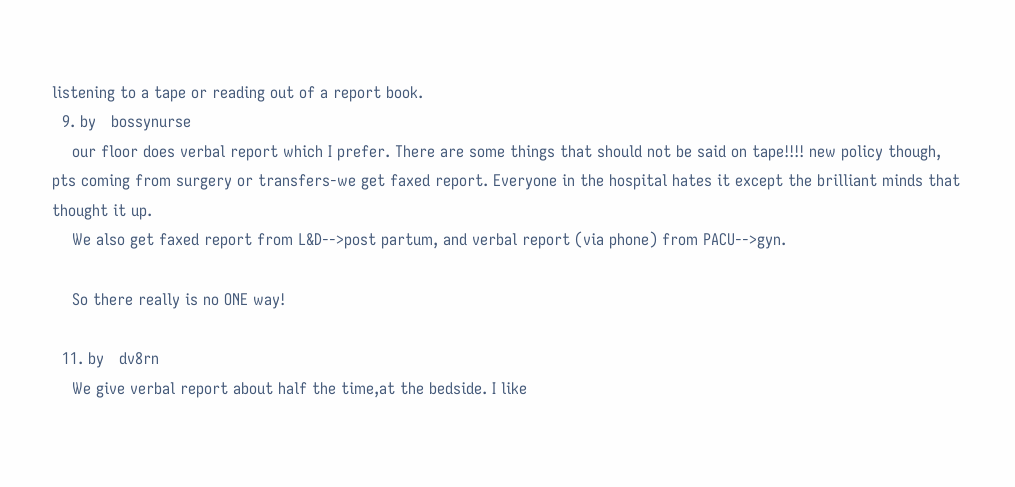listening to a tape or reading out of a report book.
  9. by   bossynurse
    our floor does verbal report which I prefer. There are some things that should not be said on tape!!!! new policy though, pts coming from surgery or transfers-we get faxed report. Everyone in the hospital hates it except the brilliant minds that thought it up.
    We also get faxed report from L&D-->post partum, and verbal report (via phone) from PACU-->gyn.

    So there really is no ONE way!

  11. by   dv8rn
    We give verbal report about half the time,at the bedside. I like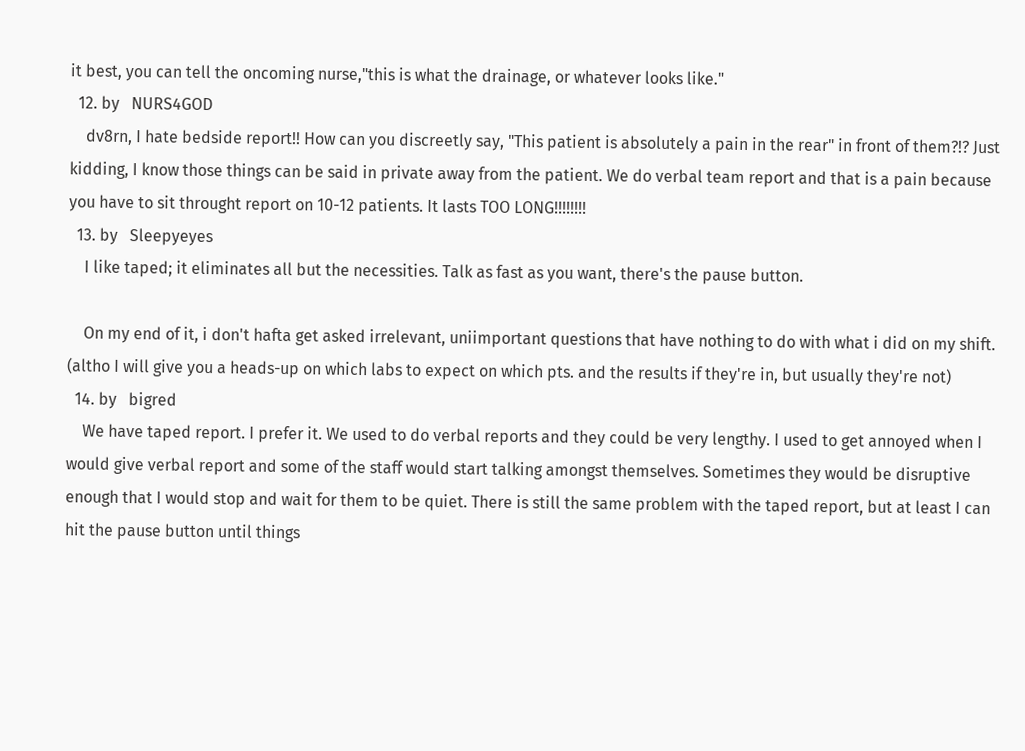it best, you can tell the oncoming nurse,"this is what the drainage, or whatever looks like."
  12. by   NURS4GOD
    dv8rn, I hate bedside report!! How can you discreetly say, "This patient is absolutely a pain in the rear" in front of them?!? Just kidding, I know those things can be said in private away from the patient. We do verbal team report and that is a pain because you have to sit throught report on 10-12 patients. It lasts TOO LONG!!!!!!!!
  13. by   Sleepyeyes
    I like taped; it eliminates all but the necessities. Talk as fast as you want, there's the pause button.

    On my end of it, i don't hafta get asked irrelevant, uniimportant questions that have nothing to do with what i did on my shift. (altho I will give you a heads-up on which labs to expect on which pts. and the results if they're in, but usually they're not)
  14. by   bigred
    We have taped report. I prefer it. We used to do verbal reports and they could be very lengthy. I used to get annoyed when I would give verbal report and some of the staff would start talking amongst themselves. Sometimes they would be disruptive enough that I would stop and wait for them to be quiet. There is still the same problem with the taped report, but at least I can hit the pause button until things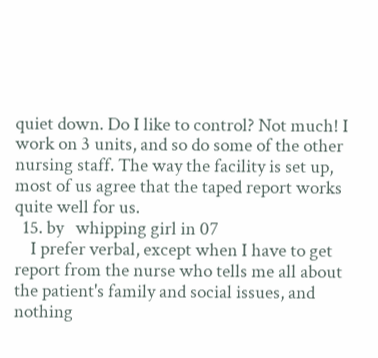quiet down. Do I like to control? Not much! I work on 3 units, and so do some of the other nursing staff. The way the facility is set up, most of us agree that the taped report works quite well for us.
  15. by   whipping girl in 07
    I prefer verbal, except when I have to get report from the nurse who tells me all about the patient's family and social issues, and nothing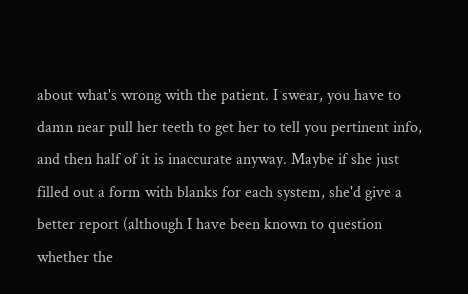about what's wrong with the patient. I swear, you have to damn near pull her teeth to get her to tell you pertinent info, and then half of it is inaccurate anyway. Maybe if she just filled out a form with blanks for each system, she'd give a better report (although I have been known to question whether the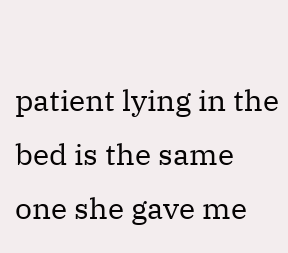patient lying in the bed is the same one she gave me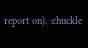report on). :chuckle